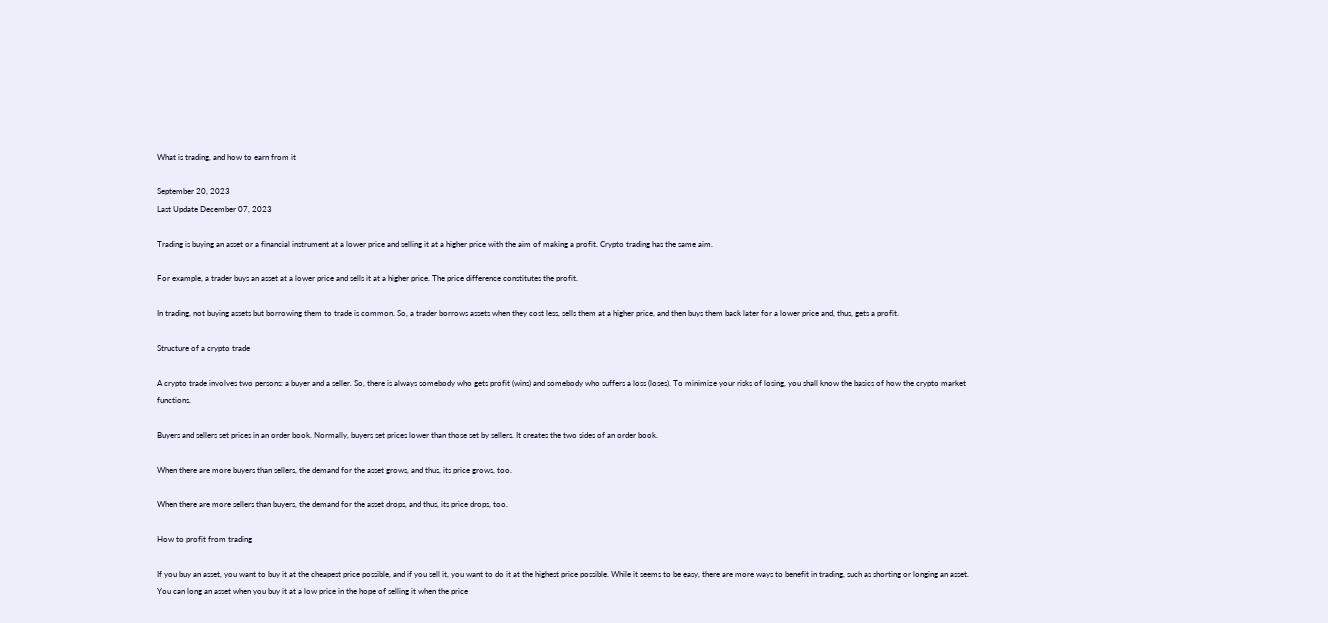What is trading, and how to earn from it

September 20, 2023
Last Update December 07, 2023

Trading is buying an asset or a financial instrument at a lower price and selling it at a higher price with the aim of making a profit. Crypto trading has the same aim.

For example, a trader buys an asset at a lower price and sells it at a higher price. The price difference constitutes the profit.

In trading, not buying assets but borrowing them to trade is common. So, a trader borrows assets when they cost less, sells them at a higher price, and then buys them back later for a lower price and, thus, gets a profit.

Structure of a crypto trade

A crypto trade involves two persons: a buyer and a seller. So, there is always somebody who gets profit (wins) and somebody who suffers a loss (loses). To minimize your risks of losing, you shall know the basics of how the crypto market functions.

Buyers and sellers set prices in an order book. Normally, buyers set prices lower than those set by sellers. It creates the two sides of an order book.

When there are more buyers than sellers, the demand for the asset grows, and thus, its price grows, too.

When there are more sellers than buyers, the demand for the asset drops, and thus, its price drops, too.

How to profit from trading

If you buy an asset, you want to buy it at the cheapest price possible, and if you sell it, you want to do it at the highest price possible. While it seems to be easy, there are more ways to benefit in trading, such as shorting or longing an asset. You can long an asset when you buy it at a low price in the hope of selling it when the price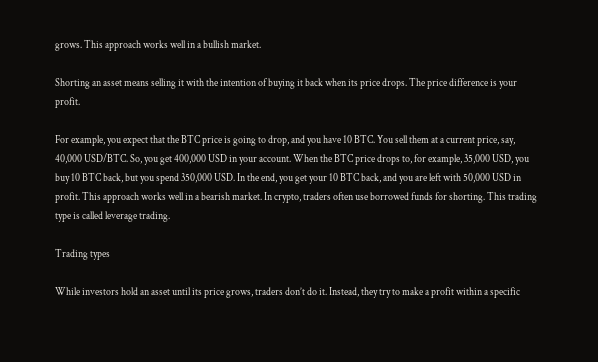grows. This approach works well in a bullish market.

Shorting an asset means selling it with the intention of buying it back when its price drops. The price difference is your profit.

For example, you expect that the BTC price is going to drop, and you have 10 BTC. You sell them at a current price, say, 40,000 USD/BTC. So, you get 400,000 USD in your account. When the BTC price drops to, for example, 35,000 USD, you buy 10 BTC back, but you spend 350,000 USD. In the end, you get your 10 BTC back, and you are left with 50,000 USD in profit. This approach works well in a bearish market. In crypto, traders often use borrowed funds for shorting. This trading type is called leverage trading.

Trading types

While investors hold an asset until its price grows, traders don’t do it. Instead, they try to make a profit within a specific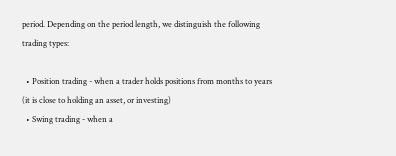period. Depending on the period length, we distinguish the following trading types:

  • Position trading - when a trader holds positions from months to years (it is close to holding an asset, or investing)
  • Swing trading - when a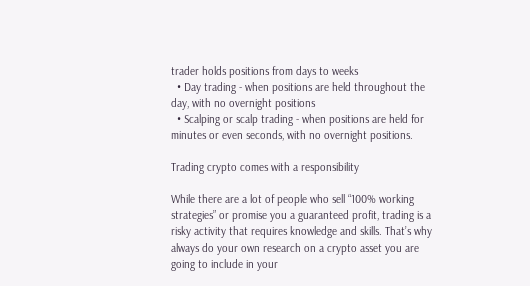trader holds positions from days to weeks
  • Day trading - when positions are held throughout the day, with no overnight positions
  • Scalping or scalp trading - when positions are held for minutes or even seconds, with no overnight positions.

Trading crypto comes with a responsibility

While there are a lot of people who sell “100% working strategies” or promise you a guaranteed profit, trading is a risky activity that requires knowledge and skills. That’s why always do your own research on a crypto asset you are going to include in your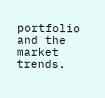portfolio and the market trends.